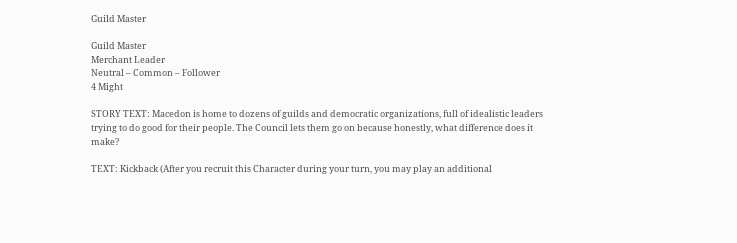Guild Master

Guild Master
Merchant Leader
Neutral – Common – Follower
4 Might

STORY TEXT: Macedon is home to dozens of guilds and democratic organizations, full of idealistic leaders trying to do good for their people. The Council lets them go on because honestly, what difference does it make?

TEXT: Kickback (After you recruit this Character during your turn, you may play an additional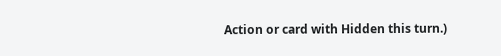Action or card with Hidden this turn.)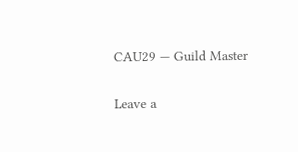CAU29 — Guild Master

Leave a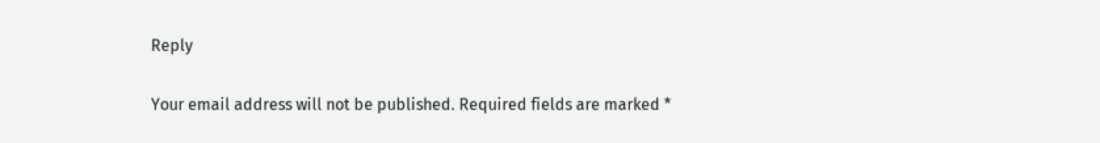Reply

Your email address will not be published. Required fields are marked *